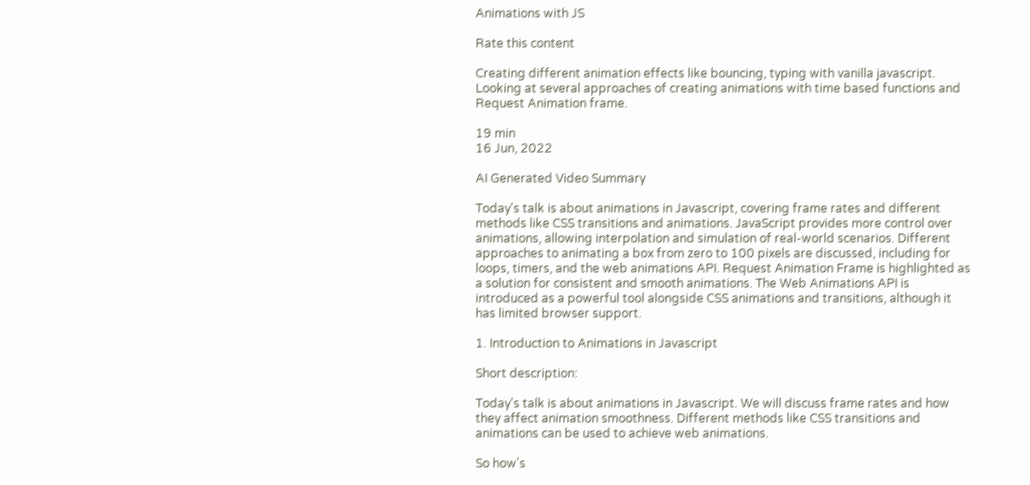Animations with JS

Rate this content

Creating different animation effects like bouncing, typing with vanilla javascript. Looking at several approaches of creating animations with time based functions and Request Animation frame.

19 min
16 Jun, 2022

AI Generated Video Summary

Today's talk is about animations in Javascript, covering frame rates and different methods like CSS transitions and animations. JavaScript provides more control over animations, allowing interpolation and simulation of real-world scenarios. Different approaches to animating a box from zero to 100 pixels are discussed, including for loops, timers, and the web animations API. Request Animation Frame is highlighted as a solution for consistent and smooth animations. The Web Animations API is introduced as a powerful tool alongside CSS animations and transitions, although it has limited browser support.

1. Introduction to Animations in Javascript

Short description:

Today's talk is about animations in Javascript. We will discuss frame rates and how they affect animation smoothness. Different methods like CSS transitions and animations can be used to achieve web animations.

So how's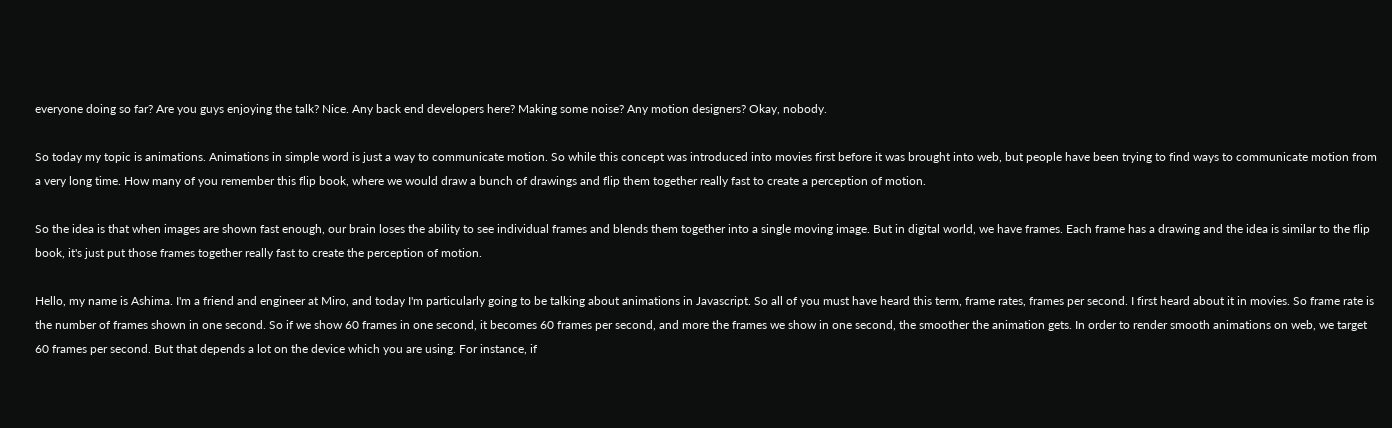everyone doing so far? Are you guys enjoying the talk? Nice. Any back end developers here? Making some noise? Any motion designers? Okay, nobody.

So today my topic is animations. Animations in simple word is just a way to communicate motion. So while this concept was introduced into movies first before it was brought into web, but people have been trying to find ways to communicate motion from a very long time. How many of you remember this flip book, where we would draw a bunch of drawings and flip them together really fast to create a perception of motion.

So the idea is that when images are shown fast enough, our brain loses the ability to see individual frames and blends them together into a single moving image. But in digital world, we have frames. Each frame has a drawing and the idea is similar to the flip book, it's just put those frames together really fast to create the perception of motion.

Hello, my name is Ashima. I'm a friend and engineer at Miro, and today I'm particularly going to be talking about animations in Javascript. So all of you must have heard this term, frame rates, frames per second. I first heard about it in movies. So frame rate is the number of frames shown in one second. So if we show 60 frames in one second, it becomes 60 frames per second, and more the frames we show in one second, the smoother the animation gets. In order to render smooth animations on web, we target 60 frames per second. But that depends a lot on the device which you are using. For instance, if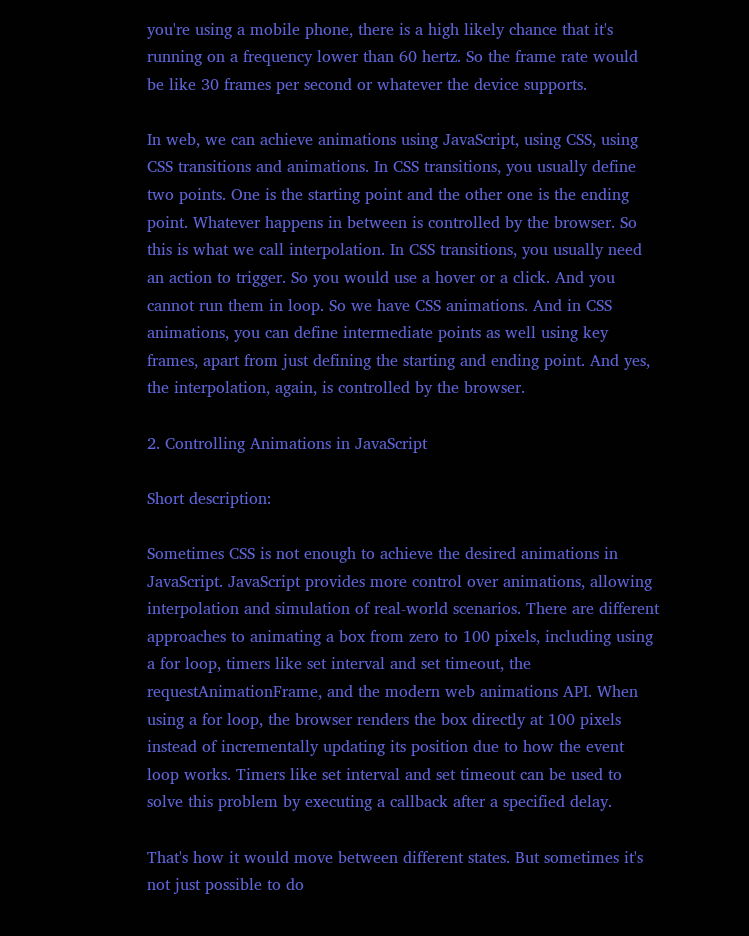you're using a mobile phone, there is a high likely chance that it's running on a frequency lower than 60 hertz. So the frame rate would be like 30 frames per second or whatever the device supports.

In web, we can achieve animations using JavaScript, using CSS, using CSS transitions and animations. In CSS transitions, you usually define two points. One is the starting point and the other one is the ending point. Whatever happens in between is controlled by the browser. So this is what we call interpolation. In CSS transitions, you usually need an action to trigger. So you would use a hover or a click. And you cannot run them in loop. So we have CSS animations. And in CSS animations, you can define intermediate points as well using key frames, apart from just defining the starting and ending point. And yes, the interpolation, again, is controlled by the browser.

2. Controlling Animations in JavaScript

Short description:

Sometimes CSS is not enough to achieve the desired animations in JavaScript. JavaScript provides more control over animations, allowing interpolation and simulation of real-world scenarios. There are different approaches to animating a box from zero to 100 pixels, including using a for loop, timers like set interval and set timeout, the requestAnimationFrame, and the modern web animations API. When using a for loop, the browser renders the box directly at 100 pixels instead of incrementally updating its position due to how the event loop works. Timers like set interval and set timeout can be used to solve this problem by executing a callback after a specified delay.

That's how it would move between different states. But sometimes it's not just possible to do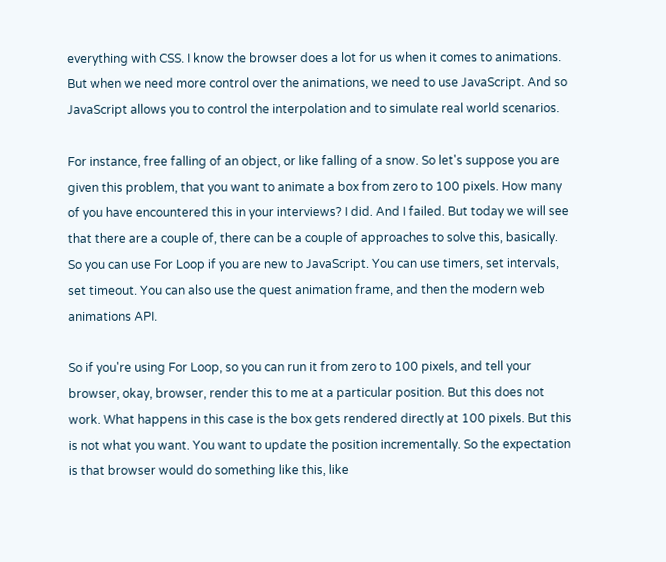everything with CSS. I know the browser does a lot for us when it comes to animations. But when we need more control over the animations, we need to use JavaScript. And so JavaScript allows you to control the interpolation and to simulate real world scenarios.

For instance, free falling of an object, or like falling of a snow. So let's suppose you are given this problem, that you want to animate a box from zero to 100 pixels. How many of you have encountered this in your interviews? I did. And I failed. But today we will see that there are a couple of, there can be a couple of approaches to solve this, basically. So you can use For Loop if you are new to JavaScript. You can use timers, set intervals, set timeout. You can also use the quest animation frame, and then the modern web animations API.

So if you're using For Loop, so you can run it from zero to 100 pixels, and tell your browser, okay, browser, render this to me at a particular position. But this does not work. What happens in this case is the box gets rendered directly at 100 pixels. But this is not what you want. You want to update the position incrementally. So the expectation is that browser would do something like this, like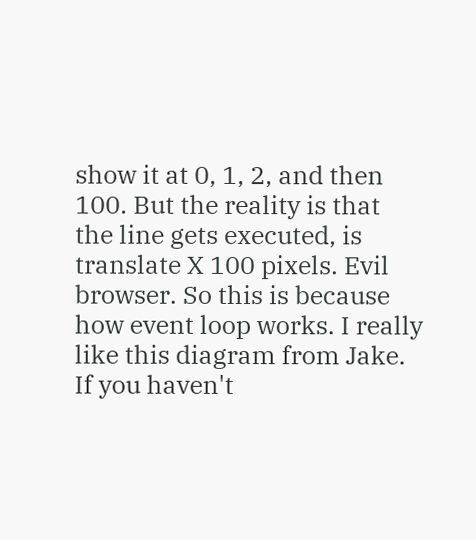show it at 0, 1, 2, and then 100. But the reality is that the line gets executed, is translate X 100 pixels. Evil browser. So this is because how event loop works. I really like this diagram from Jake. If you haven't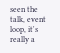seen the talk, event loop, it's really a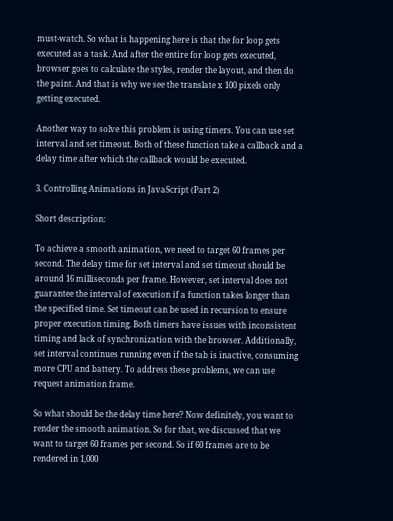must-watch. So what is happening here is that the for loop gets executed as a task. And after the entire for loop gets executed, browser goes to calculate the styles, render the layout, and then do the paint. And that is why we see the translate x 100 pixels only getting executed.

Another way to solve this problem is using timers. You can use set interval and set timeout. Both of these function take a callback and a delay time after which the callback would be executed.

3. Controlling Animations in JavaScript (Part 2)

Short description:

To achieve a smooth animation, we need to target 60 frames per second. The delay time for set interval and set timeout should be around 16 milliseconds per frame. However, set interval does not guarantee the interval of execution if a function takes longer than the specified time. Set timeout can be used in recursion to ensure proper execution timing. Both timers have issues with inconsistent timing and lack of synchronization with the browser. Additionally, set interval continues running even if the tab is inactive, consuming more CPU and battery. To address these problems, we can use request animation frame.

So what should be the delay time here? Now definitely, you want to render the smooth animation. So for that, we discussed that we want to target 60 frames per second. So if 60 frames are to be rendered in 1,000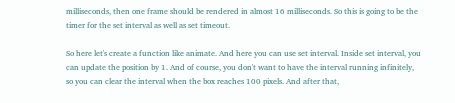milliseconds, then one frame should be rendered in almost 16 milliseconds. So this is going to be the timer for the set interval as well as set timeout.

So here let's create a function like animate. And here you can use set interval. Inside set interval, you can update the position by 1. And of course, you don't want to have the interval running infinitely, so you can clear the interval when the box reaches 100 pixels. And after that,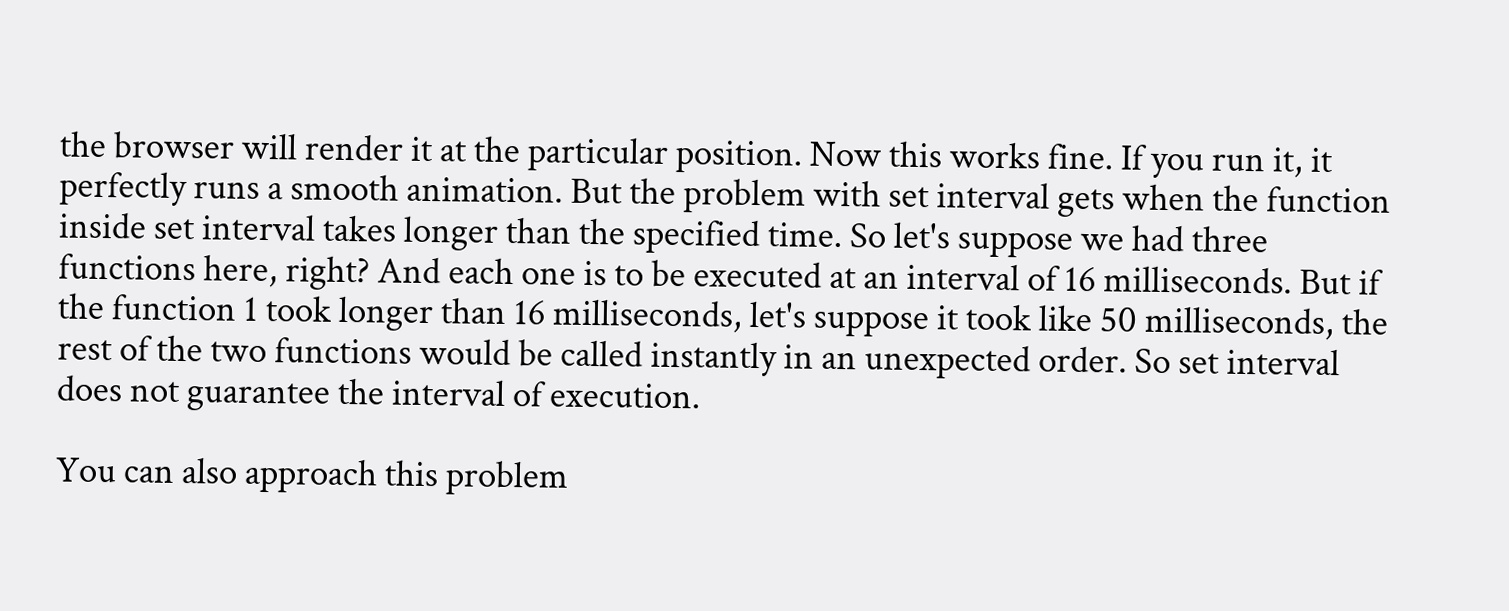the browser will render it at the particular position. Now this works fine. If you run it, it perfectly runs a smooth animation. But the problem with set interval gets when the function inside set interval takes longer than the specified time. So let's suppose we had three functions here, right? And each one is to be executed at an interval of 16 milliseconds. But if the function 1 took longer than 16 milliseconds, let's suppose it took like 50 milliseconds, the rest of the two functions would be called instantly in an unexpected order. So set interval does not guarantee the interval of execution.

You can also approach this problem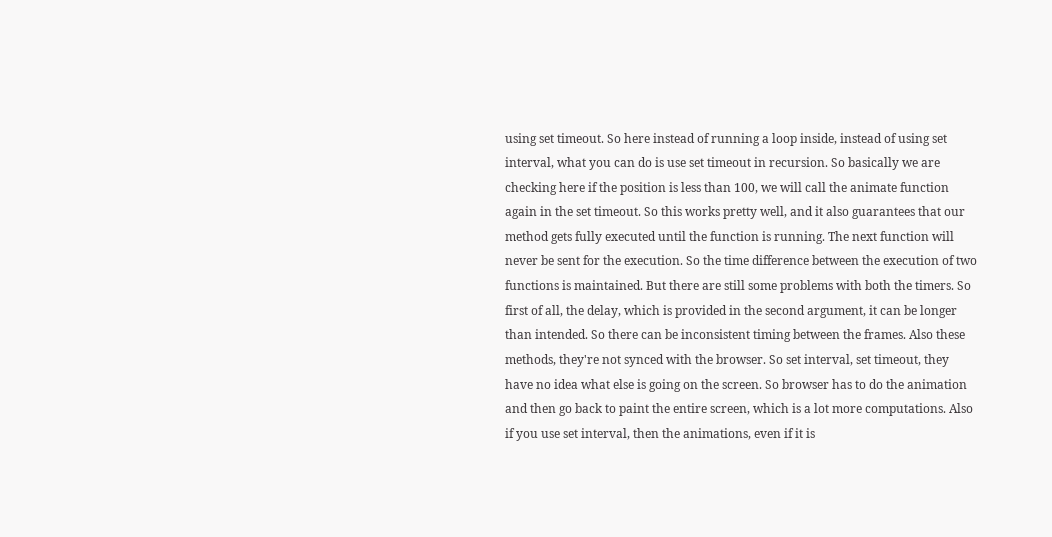using set timeout. So here instead of running a loop inside, instead of using set interval, what you can do is use set timeout in recursion. So basically we are checking here if the position is less than 100, we will call the animate function again in the set timeout. So this works pretty well, and it also guarantees that our method gets fully executed until the function is running. The next function will never be sent for the execution. So the time difference between the execution of two functions is maintained. But there are still some problems with both the timers. So first of all, the delay, which is provided in the second argument, it can be longer than intended. So there can be inconsistent timing between the frames. Also these methods, they're not synced with the browser. So set interval, set timeout, they have no idea what else is going on the screen. So browser has to do the animation and then go back to paint the entire screen, which is a lot more computations. Also if you use set interval, then the animations, even if it is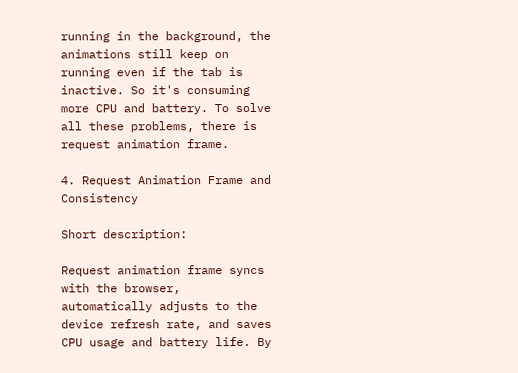running in the background, the animations still keep on running even if the tab is inactive. So it's consuming more CPU and battery. To solve all these problems, there is request animation frame.

4. Request Animation Frame and Consistency

Short description:

Request animation frame syncs with the browser, automatically adjusts to the device refresh rate, and saves CPU usage and battery life. By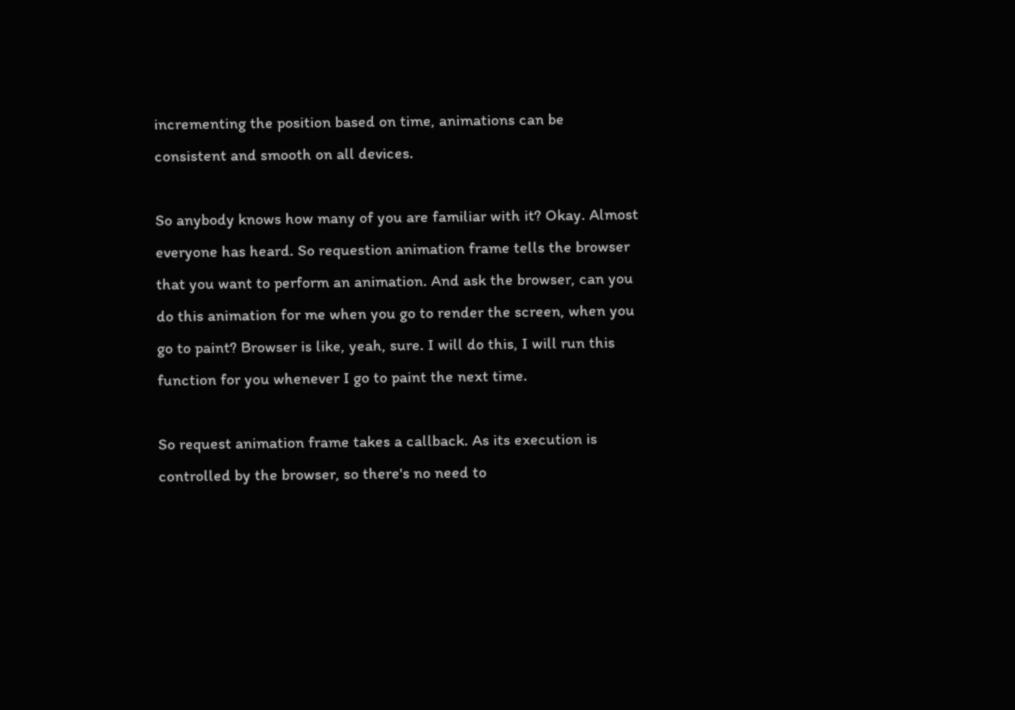incrementing the position based on time, animations can be consistent and smooth on all devices.

So anybody knows how many of you are familiar with it? Okay. Almost everyone has heard. So requestion animation frame tells the browser that you want to perform an animation. And ask the browser, can you do this animation for me when you go to render the screen, when you go to paint? Browser is like, yeah, sure. I will do this, I will run this function for you whenever I go to paint the next time.

So request animation frame takes a callback. As its execution is controlled by the browser, so there's no need to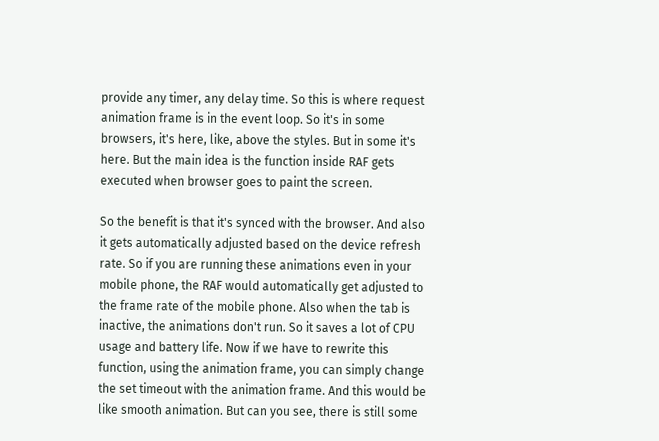provide any timer, any delay time. So this is where request animation frame is in the event loop. So it's in some browsers, it's here, like, above the styles. But in some it's here. But the main idea is the function inside RAF gets executed when browser goes to paint the screen.

So the benefit is that it's synced with the browser. And also it gets automatically adjusted based on the device refresh rate. So if you are running these animations even in your mobile phone, the RAF would automatically get adjusted to the frame rate of the mobile phone. Also when the tab is inactive, the animations don't run. So it saves a lot of CPU usage and battery life. Now if we have to rewrite this function, using the animation frame, you can simply change the set timeout with the animation frame. And this would be like smooth animation. But can you see, there is still some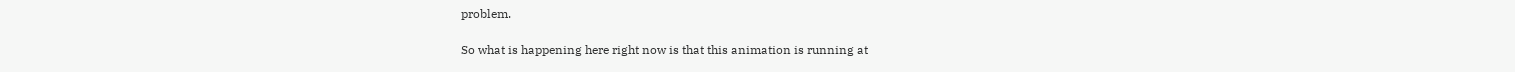problem.

So what is happening here right now is that this animation is running at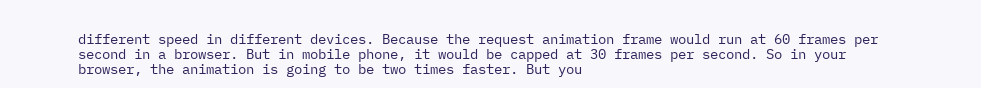different speed in different devices. Because the request animation frame would run at 60 frames per second in a browser. But in mobile phone, it would be capped at 30 frames per second. So in your browser, the animation is going to be two times faster. But you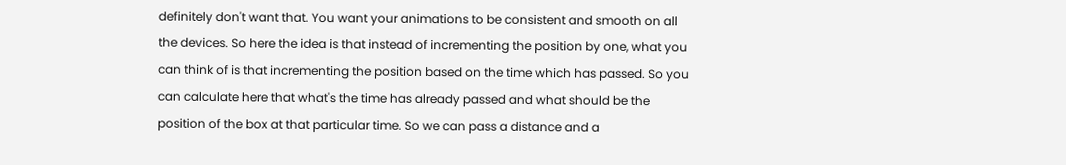definitely don't want that. You want your animations to be consistent and smooth on all the devices. So here the idea is that instead of incrementing the position by one, what you can think of is that incrementing the position based on the time which has passed. So you can calculate here that what's the time has already passed and what should be the position of the box at that particular time. So we can pass a distance and a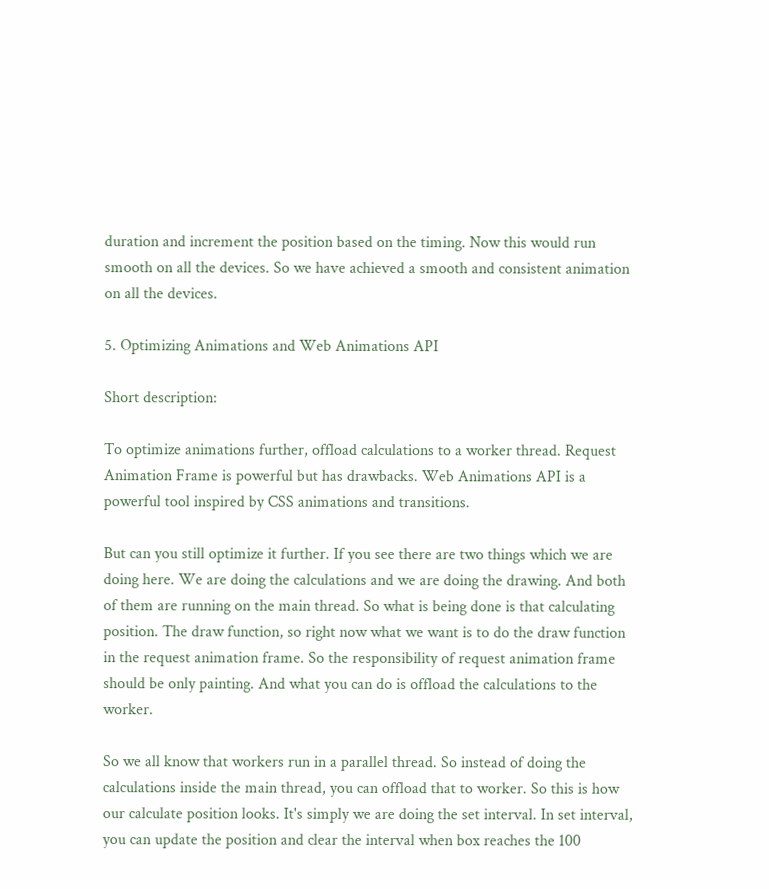duration and increment the position based on the timing. Now this would run smooth on all the devices. So we have achieved a smooth and consistent animation on all the devices.

5. Optimizing Animations and Web Animations API

Short description:

To optimize animations further, offload calculations to a worker thread. Request Animation Frame is powerful but has drawbacks. Web Animations API is a powerful tool inspired by CSS animations and transitions.

But can you still optimize it further. If you see there are two things which we are doing here. We are doing the calculations and we are doing the drawing. And both of them are running on the main thread. So what is being done is that calculating position. The draw function, so right now what we want is to do the draw function in the request animation frame. So the responsibility of request animation frame should be only painting. And what you can do is offload the calculations to the worker.

So we all know that workers run in a parallel thread. So instead of doing the calculations inside the main thread, you can offload that to worker. So this is how our calculate position looks. It's simply we are doing the set interval. In set interval, you can update the position and clear the interval when box reaches the 100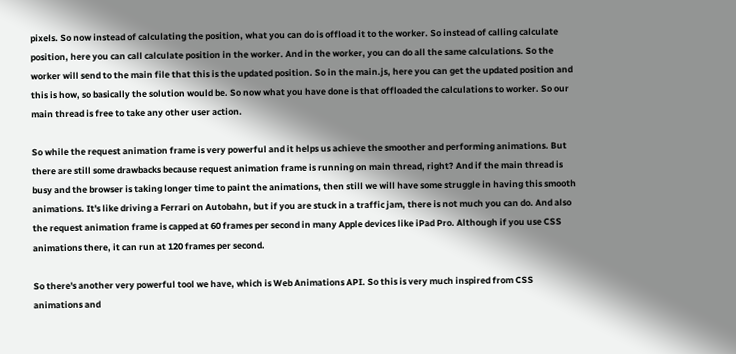pixels. So now instead of calculating the position, what you can do is offload it to the worker. So instead of calling calculate position, here you can call calculate position in the worker. And in the worker, you can do all the same calculations. So the worker will send to the main file that this is the updated position. So in the main.js, here you can get the updated position and this is how, so basically the solution would be. So now what you have done is that offloaded the calculations to worker. So our main thread is free to take any other user action.

So while the request animation frame is very powerful and it helps us achieve the smoother and performing animations. But there are still some drawbacks because request animation frame is running on main thread, right? And if the main thread is busy and the browser is taking longer time to paint the animations, then still we will have some struggle in having this smooth animations. It's like driving a Ferrari on Autobahn, but if you are stuck in a traffic jam, there is not much you can do. And also the request animation frame is capped at 60 frames per second in many Apple devices like iPad Pro. Although if you use CSS animations there, it can run at 120 frames per second.

So there's another very powerful tool we have, which is Web Animations API. So this is very much inspired from CSS animations and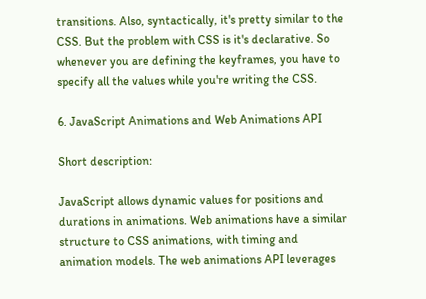transitions. Also, syntactically, it's pretty similar to the CSS. But the problem with CSS is it's declarative. So whenever you are defining the keyframes, you have to specify all the values while you're writing the CSS.

6. JavaScript Animations and Web Animations API

Short description:

JavaScript allows dynamic values for positions and durations in animations. Web animations have a similar structure to CSS animations, with timing and animation models. The web animations API leverages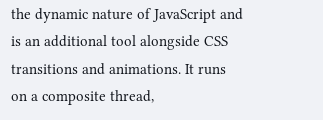the dynamic nature of JavaScript and is an additional tool alongside CSS transitions and animations. It runs on a composite thread,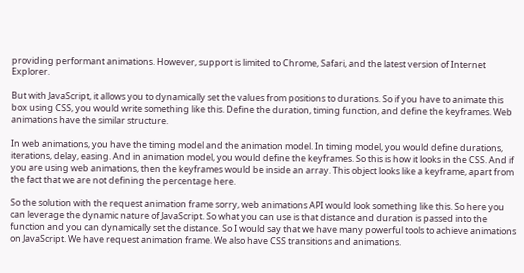providing performant animations. However, support is limited to Chrome, Safari, and the latest version of Internet Explorer.

But with JavaScript, it allows you to dynamically set the values from positions to durations. So if you have to animate this box using CSS, you would write something like this. Define the duration, timing function, and define the keyframes. Web animations have the similar structure.

In web animations, you have the timing model and the animation model. In timing model, you would define durations, iterations, delay, easing. And in animation model, you would define the keyframes. So this is how it looks in the CSS. And if you are using web animations, then the keyframes would be inside an array. This object looks like a keyframe, apart from the fact that we are not defining the percentage here.

So the solution with the request animation frame sorry, web animations API would look something like this. So here you can leverage the dynamic nature of JavaScript. So what you can use is that distance and duration is passed into the function and you can dynamically set the distance. So I would say that we have many powerful tools to achieve animations on JavaScript. We have request animation frame. We also have CSS transitions and animations.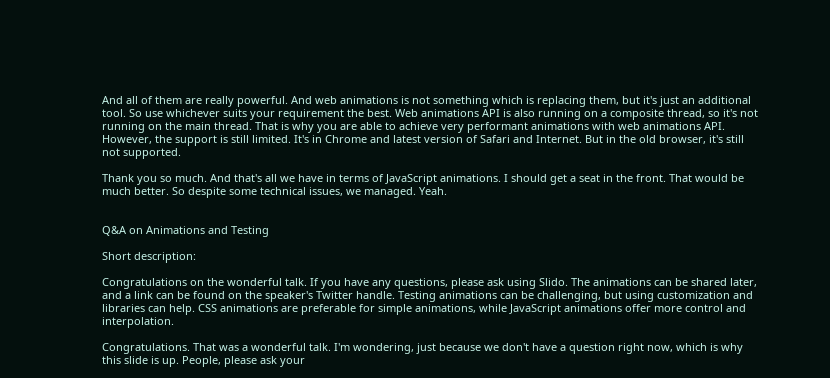And all of them are really powerful. And web animations is not something which is replacing them, but it's just an additional tool. So use whichever suits your requirement the best. Web animations API is also running on a composite thread, so it's not running on the main thread. That is why you are able to achieve very performant animations with web animations API. However, the support is still limited. It's in Chrome and latest version of Safari and Internet. But in the old browser, it's still not supported.

Thank you so much. And that's all we have in terms of JavaScript animations. I should get a seat in the front. That would be much better. So despite some technical issues, we managed. Yeah.


Q&A on Animations and Testing

Short description:

Congratulations on the wonderful talk. If you have any questions, please ask using Slido. The animations can be shared later, and a link can be found on the speaker's Twitter handle. Testing animations can be challenging, but using customization and libraries can help. CSS animations are preferable for simple animations, while JavaScript animations offer more control and interpolation.

Congratulations. That was a wonderful talk. I'm wondering, just because we don't have a question right now, which is why this slide is up. People, please ask your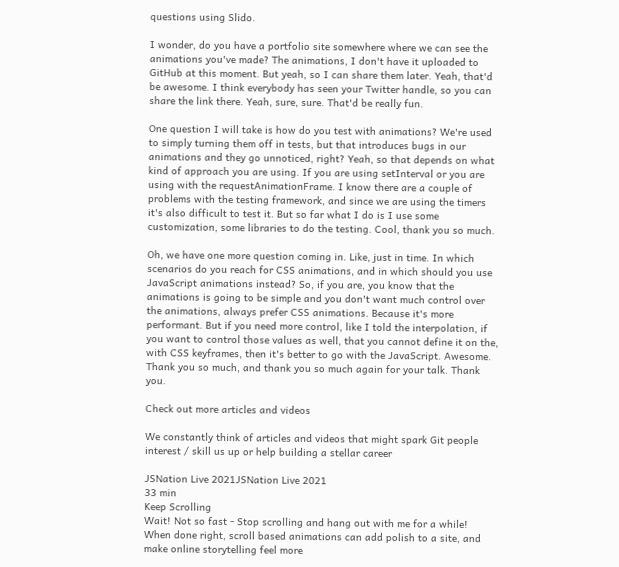questions using Slido.

I wonder, do you have a portfolio site somewhere where we can see the animations you've made? The animations, I don't have it uploaded to GitHub at this moment. But yeah, so I can share them later. Yeah, that'd be awesome. I think everybody has seen your Twitter handle, so you can share the link there. Yeah, sure, sure. That'd be really fun.

One question I will take is how do you test with animations? We're used to simply turning them off in tests, but that introduces bugs in our animations and they go unnoticed, right? Yeah, so that depends on what kind of approach you are using. If you are using setInterval or you are using with the requestAnimationFrame. I know there are a couple of problems with the testing framework, and since we are using the timers it's also difficult to test it. But so far what I do is I use some customization, some libraries to do the testing. Cool, thank you so much.

Oh, we have one more question coming in. Like, just in time. In which scenarios do you reach for CSS animations, and in which should you use JavaScript animations instead? So, if you are, you know that the animations is going to be simple and you don't want much control over the animations, always prefer CSS animations. Because it's more performant. But if you need more control, like I told the interpolation, if you want to control those values as well, that you cannot define it on the, with CSS keyframes, then it's better to go with the JavaScript. Awesome. Thank you so much, and thank you so much again for your talk. Thank you.

Check out more articles and videos

We constantly think of articles and videos that might spark Git people interest / skill us up or help building a stellar career

JSNation Live 2021JSNation Live 2021
33 min
Keep Scrolling
Wait! Not so fast - Stop scrolling and hang out with me for a while! When done right, scroll based animations can add polish to a site, and make online storytelling feel more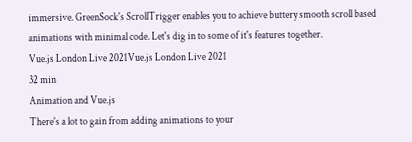immersive. GreenSock's ScrollTrigger enables you to achieve buttery smooth scroll based animations with minimal code. Let's dig in to some of it's features together.
Vue.js London Live 2021Vue.js London Live 2021
32 min
Animation and Vue.js
There's a lot to gain from adding animations to your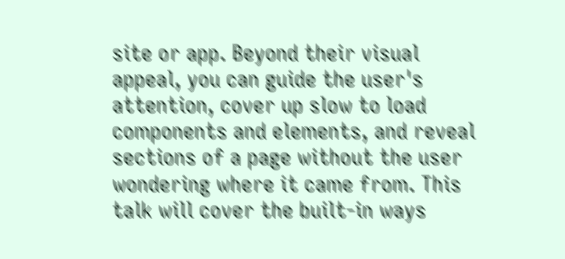site or app. Beyond their visual appeal, you can guide the user's attention, cover up slow to load components and elements, and reveal sections of a page without the user wondering where it came from. This talk will cover the built-in ways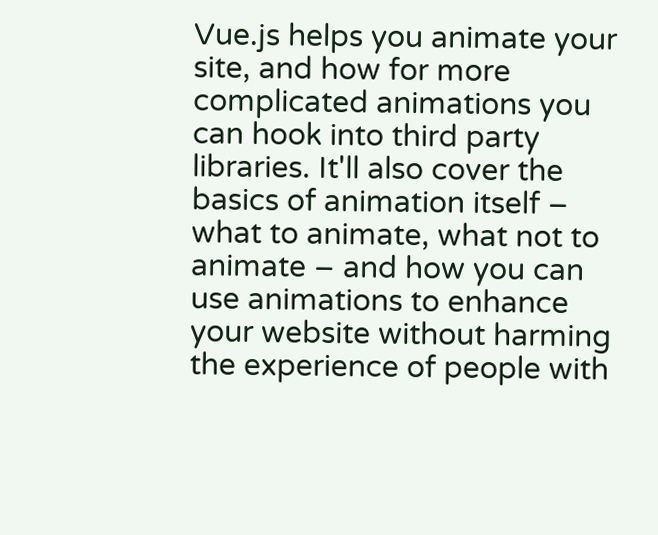Vue.js helps you animate your site, and how for more complicated animations you can hook into third party libraries. It'll also cover the basics of animation itself – what to animate, what not to animate – and how you can use animations to enhance your website without harming the experience of people with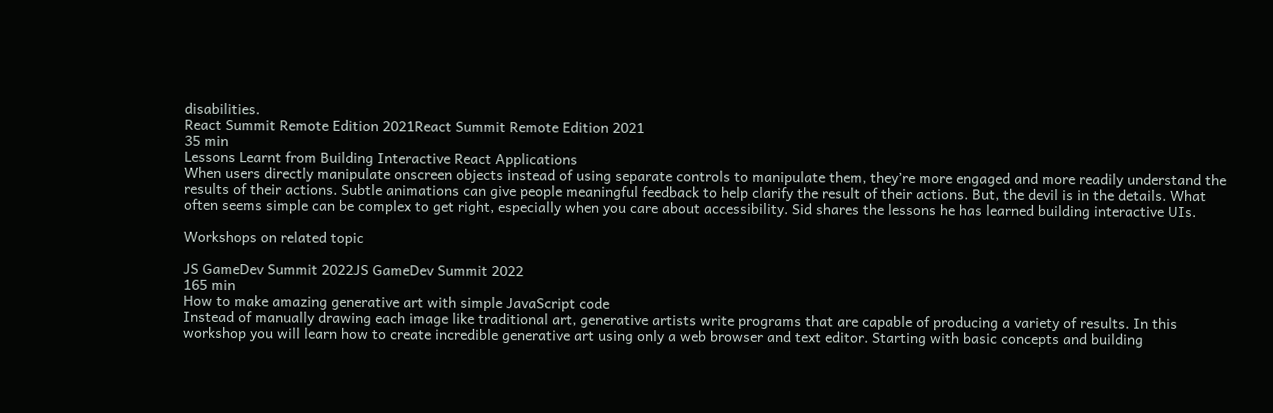disabilities.
React Summit Remote Edition 2021React Summit Remote Edition 2021
35 min
Lessons Learnt from Building Interactive React Applications
When users directly manipulate onscreen objects instead of using separate controls to manipulate them, they’re more engaged and more readily understand the results of their actions. Subtle animations can give people meaningful feedback to help clarify the result of their actions. But, the devil is in the details. What often seems simple can be complex to get right, especially when you care about accessibility. Sid shares the lessons he has learned building interactive UIs.

Workshops on related topic

JS GameDev Summit 2022JS GameDev Summit 2022
165 min
How to make amazing generative art with simple JavaScript code
Instead of manually drawing each image like traditional art, generative artists write programs that are capable of producing a variety of results. In this workshop you will learn how to create incredible generative art using only a web browser and text editor. Starting with basic concepts and building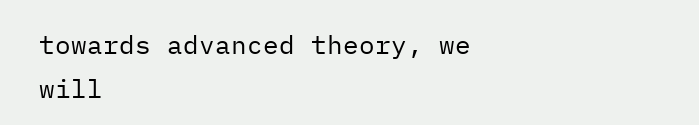towards advanced theory, we will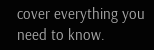cover everything you need to know.